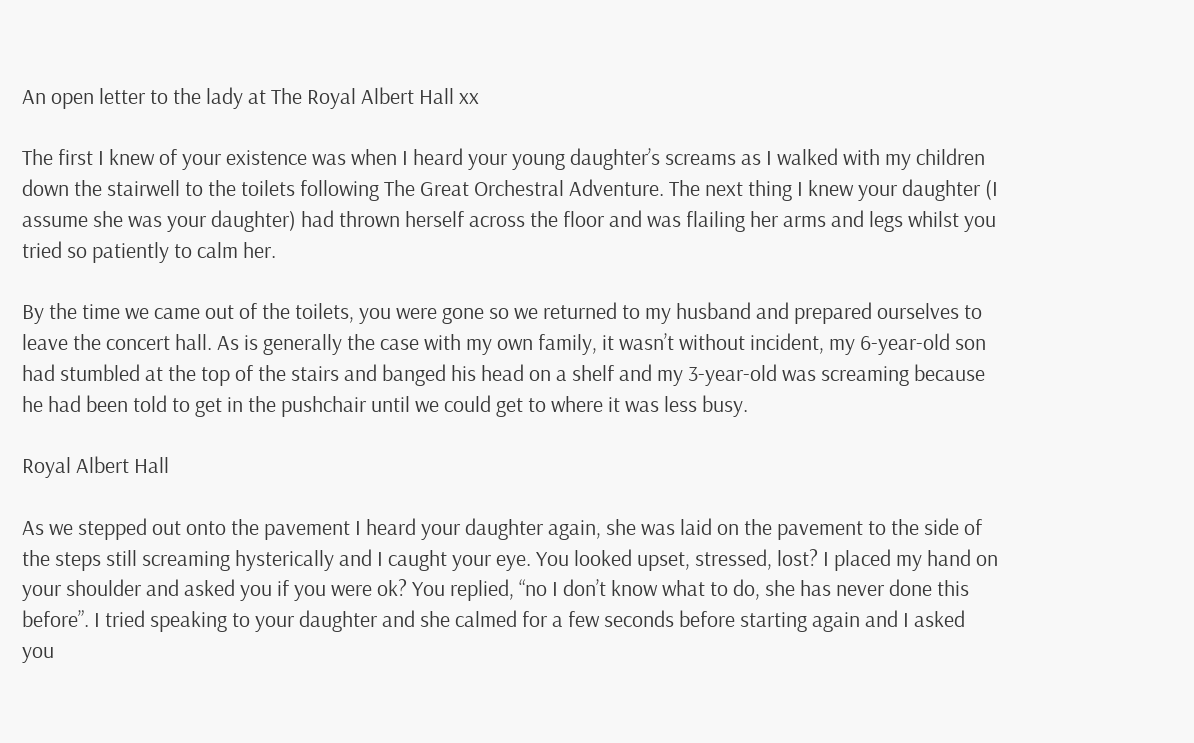An open letter to the lady at The Royal Albert Hall xx

The first I knew of your existence was when I heard your young daughter’s screams as I walked with my children down the stairwell to the toilets following The Great Orchestral Adventure. The next thing I knew your daughter (I assume she was your daughter) had thrown herself across the floor and was flailing her arms and legs whilst you tried so patiently to calm her.

By the time we came out of the toilets, you were gone so we returned to my husband and prepared ourselves to leave the concert hall. As is generally the case with my own family, it wasn’t without incident, my 6-year-old son had stumbled at the top of the stairs and banged his head on a shelf and my 3-year-old was screaming because he had been told to get in the pushchair until we could get to where it was less busy.

Royal Albert Hall

As we stepped out onto the pavement I heard your daughter again, she was laid on the pavement to the side of the steps still screaming hysterically and I caught your eye. You looked upset, stressed, lost? I placed my hand on your shoulder and asked you if you were ok? You replied, “no I don’t know what to do, she has never done this before”. I tried speaking to your daughter and she calmed for a few seconds before starting again and I asked you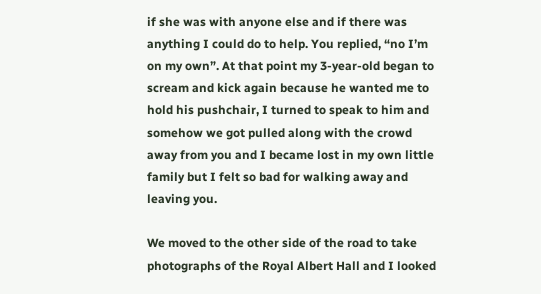if she was with anyone else and if there was anything I could do to help. You replied, “no I’m on my own”. At that point my 3-year-old began to scream and kick again because he wanted me to hold his pushchair, I turned to speak to him and somehow we got pulled along with the crowd away from you and I became lost in my own little family but I felt so bad for walking away and leaving you.

We moved to the other side of the road to take photographs of the Royal Albert Hall and I looked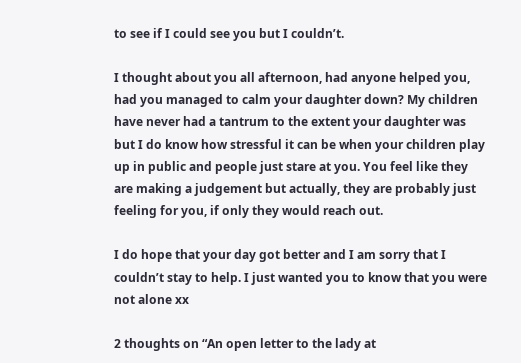to see if I could see you but I couldn’t.

I thought about you all afternoon, had anyone helped you, had you managed to calm your daughter down? My children have never had a tantrum to the extent your daughter was but I do know how stressful it can be when your children play up in public and people just stare at you. You feel like they are making a judgement but actually, they are probably just feeling for you, if only they would reach out.

I do hope that your day got better and I am sorry that I couldn’t stay to help. I just wanted you to know that you were not alone xx

2 thoughts on “An open letter to the lady at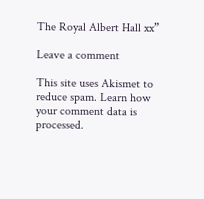The Royal Albert Hall xx”

Leave a comment

This site uses Akismet to reduce spam. Learn how your comment data is processed.